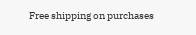Free shipping on purchases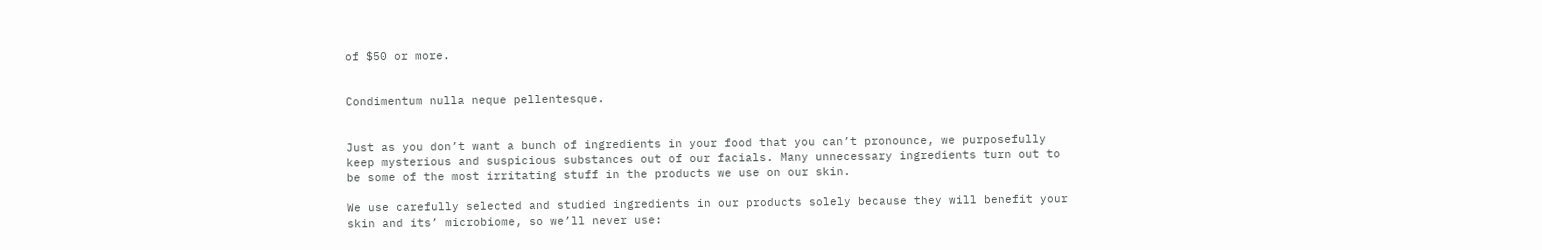of $50 or more.


Condimentum nulla neque pellentesque.


Just as you don’t want a bunch of ingredients in your food that you can’t pronounce, we purposefully keep mysterious and suspicious substances out of our facials. Many unnecessary ingredients turn out to be some of the most irritating stuff in the products we use on our skin.

We use carefully selected and studied ingredients in our products solely because they will benefit your skin and its’ microbiome, so we’ll never use: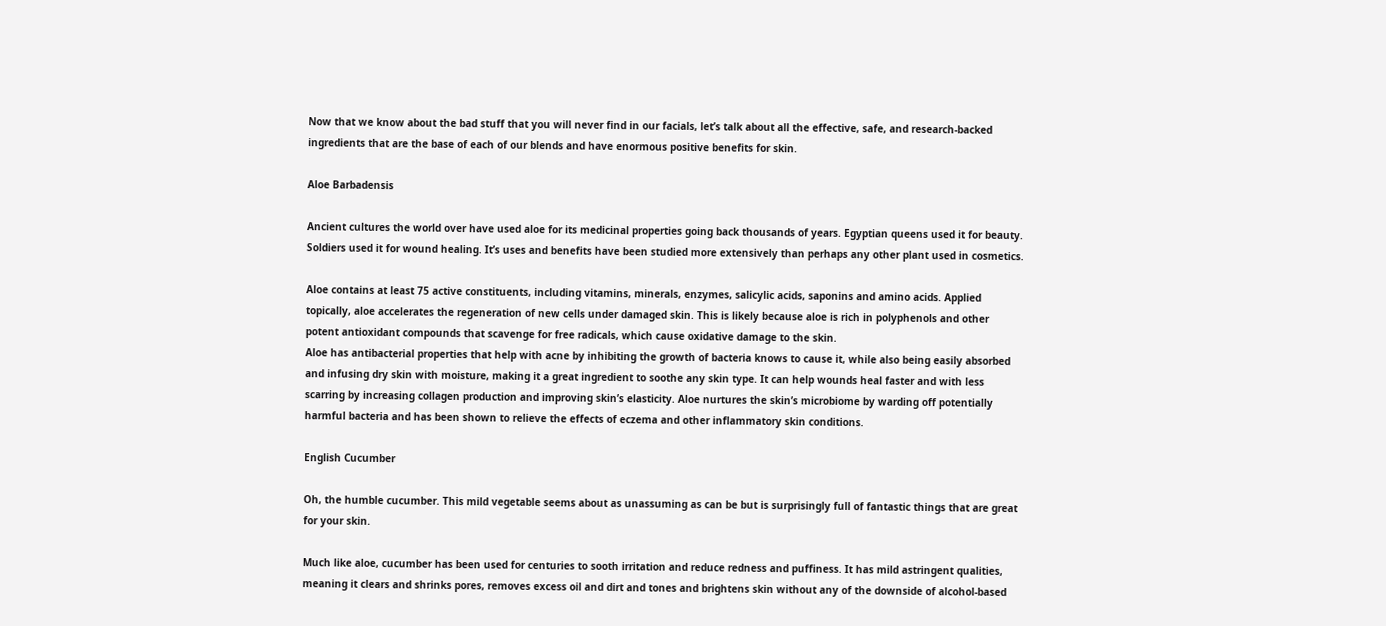Now that we know about the bad stuff that you will never find in our facials, let’s talk about all the effective, safe, and research-backed ingredients that are the base of each of our blends and have enormous positive benefits for skin.

Aloe Barbadensis

Ancient cultures the world over have used aloe for its medicinal properties going back thousands of years. Egyptian queens used it for beauty. Soldiers used it for wound healing. It’s uses and benefits have been studied more extensively than perhaps any other plant used in cosmetics.

Aloe contains at least 75 active constituents, including vitamins, minerals, enzymes, salicylic acids, saponins and amino acids. Applied topically, aloe accelerates the regeneration of new cells under damaged skin. This is likely because aloe is rich in polyphenols and other potent antioxidant compounds that scavenge for free radicals, which cause oxidative damage to the skin.
Aloe has antibacterial properties that help with acne by inhibiting the growth of bacteria knows to cause it, while also being easily absorbed and infusing dry skin with moisture, making it a great ingredient to soothe any skin type. It can help wounds heal faster and with less scarring by increasing collagen production and improving skin’s elasticity. Aloe nurtures the skin’s microbiome by warding off potentially harmful bacteria and has been shown to relieve the effects of eczema and other inflammatory skin conditions.

English Cucumber

Oh, the humble cucumber. This mild vegetable seems about as unassuming as can be but is surprisingly full of fantastic things that are great for your skin.

Much like aloe, cucumber has been used for centuries to sooth irritation and reduce redness and puffiness. It has mild astringent qualities, meaning it clears and shrinks pores, removes excess oil and dirt and tones and brightens skin without any of the downside of alcohol-based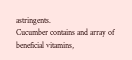astringents.
Cucumber contains and array of beneficial vitamins,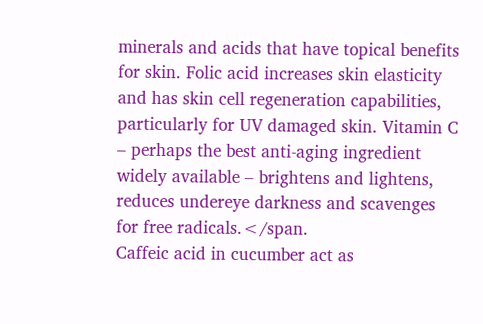minerals and acids that have topical benefits for skin. Folic acid increases skin elasticity and has skin cell regeneration capabilities, particularly for UV damaged skin. Vitamin C – perhaps the best anti-aging ingredient widely available – brightens and lightens, reduces undereye darkness and scavenges for free radicals.</span.
Caffeic acid in cucumber act as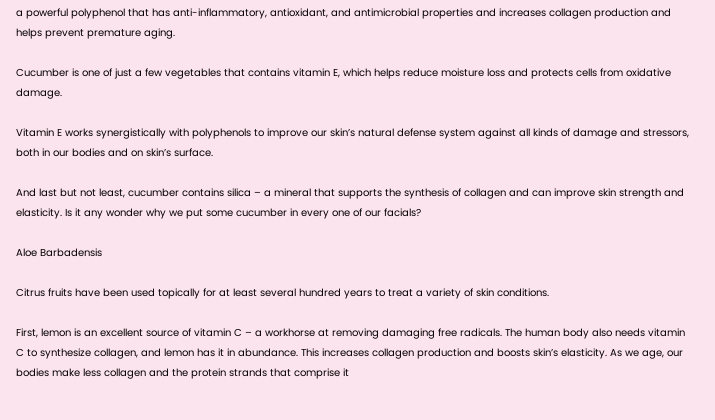a powerful polyphenol that has anti-inflammatory, antioxidant, and antimicrobial properties and increases collagen production and helps prevent premature aging.

Cucumber is one of just a few vegetables that contains vitamin E, which helps reduce moisture loss and protects cells from oxidative damage.

Vitamin E works synergistically with polyphenols to improve our skin’s natural defense system against all kinds of damage and stressors, both in our bodies and on skin’s surface.

And last but not least, cucumber contains silica – a mineral that supports the synthesis of collagen and can improve skin strength and elasticity. Is it any wonder why we put some cucumber in every one of our facials?

Aloe Barbadensis

Citrus fruits have been used topically for at least several hundred years to treat a variety of skin conditions.

First, lemon is an excellent source of vitamin C – a workhorse at removing damaging free radicals. The human body also needs vitamin C to synthesize collagen, and lemon has it in abundance. This increases collagen production and boosts skin’s elasticity. As we age, our bodies make less collagen and the protein strands that comprise it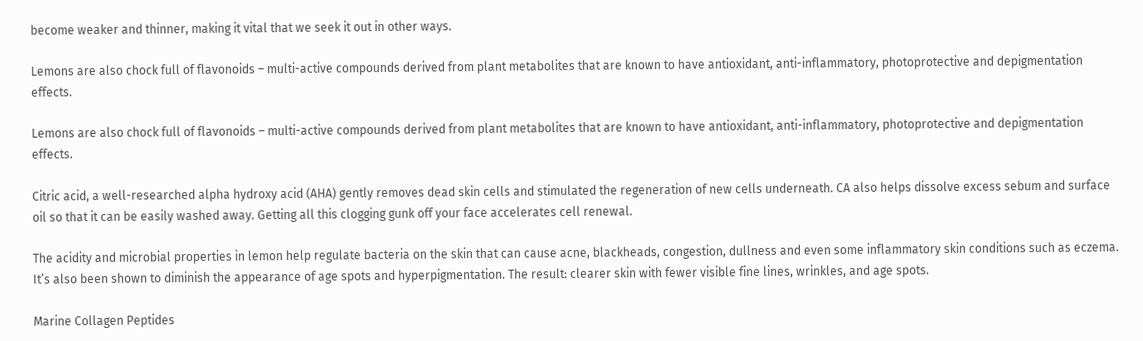become weaker and thinner, making it vital that we seek it out in other ways.

Lemons are also chock full of flavonoids – multi-active compounds derived from plant metabolites that are known to have antioxidant, anti-inflammatory, photoprotective and depigmentation effects.

Lemons are also chock full of flavonoids – multi-active compounds derived from plant metabolites that are known to have antioxidant, anti-inflammatory, photoprotective and depigmentation effects.

Citric acid, a well-researched alpha hydroxy acid (AHA) gently removes dead skin cells and stimulated the regeneration of new cells underneath. CA also helps dissolve excess sebum and surface oil so that it can be easily washed away. Getting all this clogging gunk off your face accelerates cell renewal.

The acidity and microbial properties in lemon help regulate bacteria on the skin that can cause acne, blackheads, congestion, dullness and even some inflammatory skin conditions such as eczema. It’s also been shown to diminish the appearance of age spots and hyperpigmentation. The result: clearer skin with fewer visible fine lines, wrinkles, and age spots.

Marine Collagen Peptides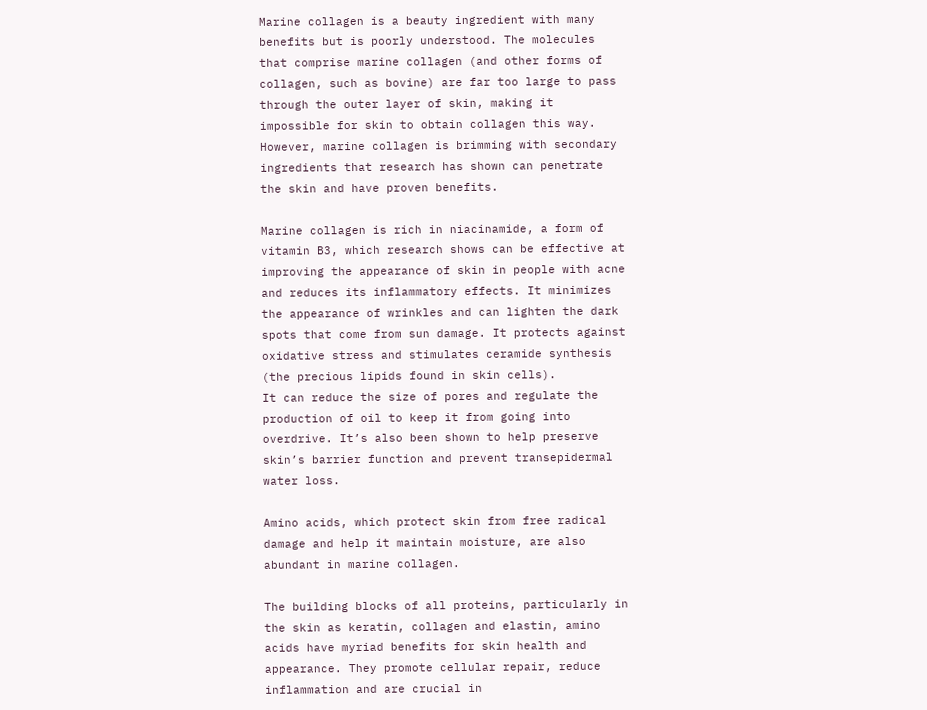Marine collagen is a beauty ingredient with many benefits but is poorly understood. The molecules that comprise marine collagen (and other forms of collagen, such as bovine) are far too large to pass through the outer layer of skin, making it impossible for skin to obtain collagen this way. However, marine collagen is brimming with secondary ingredients that research has shown can penetrate the skin and have proven benefits.

Marine collagen is rich in niacinamide, a form of vitamin B3, which research shows can be effective at improving the appearance of skin in people with acne and reduces its inflammatory effects. It minimizes the appearance of wrinkles and can lighten the dark spots that come from sun damage. It protects against oxidative stress and stimulates ceramide synthesis (the precious lipids found in skin cells).
It can reduce the size of pores and regulate the production of oil to keep it from going into overdrive. It’s also been shown to help preserve skin’s barrier function and prevent transepidermal water loss.

Amino acids, which protect skin from free radical damage and help it maintain moisture, are also abundant in marine collagen.

The building blocks of all proteins, particularly in the skin as keratin, collagen and elastin, amino acids have myriad benefits for skin health and appearance. They promote cellular repair, reduce inflammation and are crucial in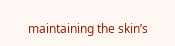maintaining the skin’s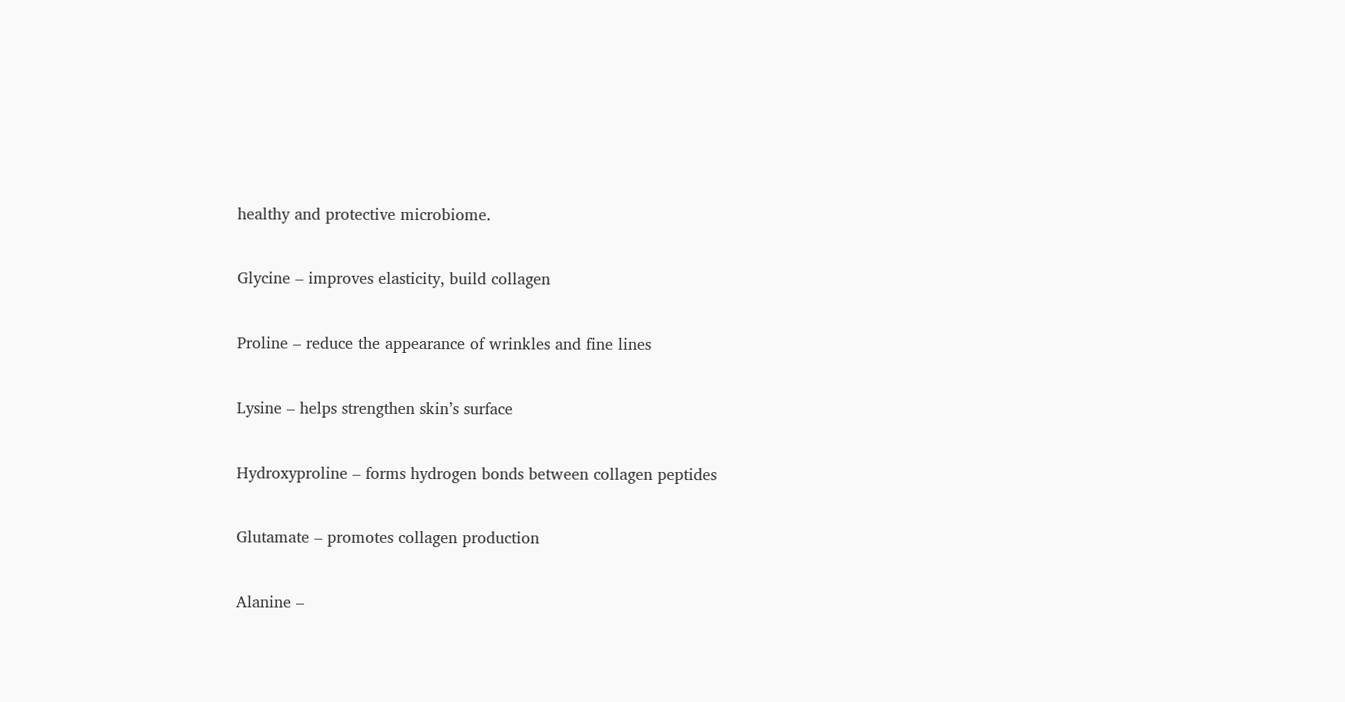healthy and protective microbiome.

Glycine – improves elasticity, build collagen

Proline – reduce the appearance of wrinkles and fine lines

Lysine – helps strengthen skin’s surface

Hydroxyproline – forms hydrogen bonds between collagen peptides

Glutamate – promotes collagen production

Alanine –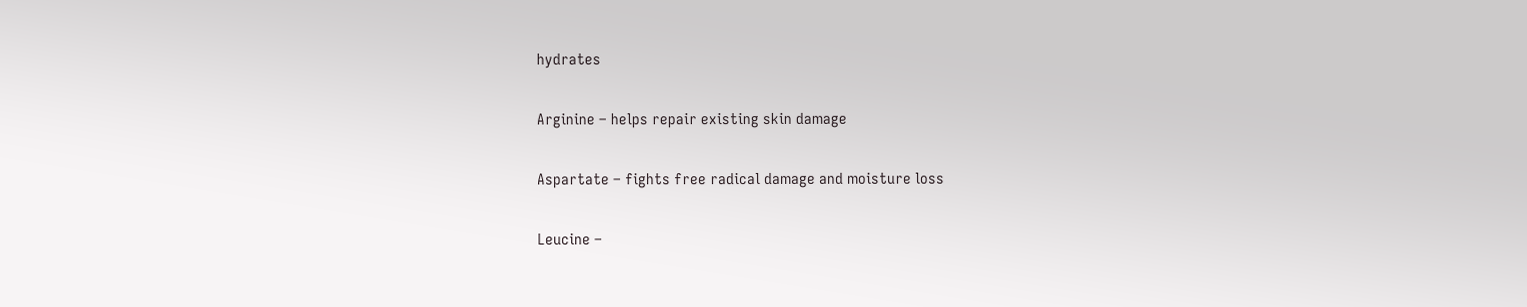hydrates

Arginine – helps repair existing skin damage

Aspartate – fights free radical damage and moisture loss

Leucine –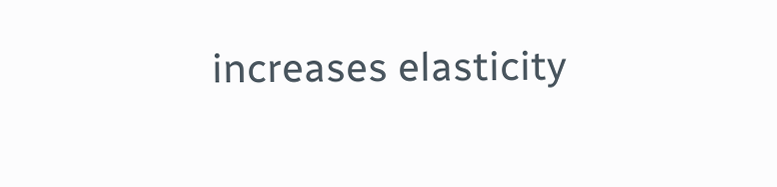increases elasticity